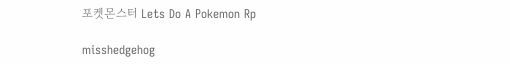포켓몬스터 Lets Do A Pokemon Rp

misshedgehog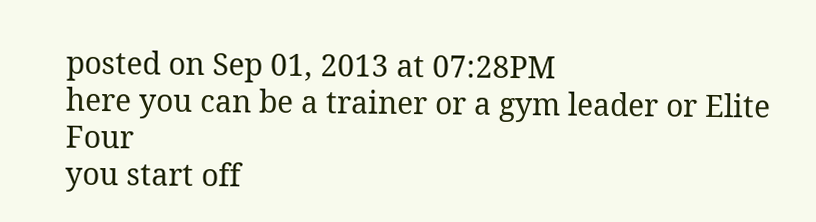posted on Sep 01, 2013 at 07:28PM
here you can be a trainer or a gym leader or Elite Four
you start off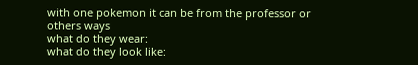with one pokemon it can be from the professor or others ways
what do they wear:
what do they look like: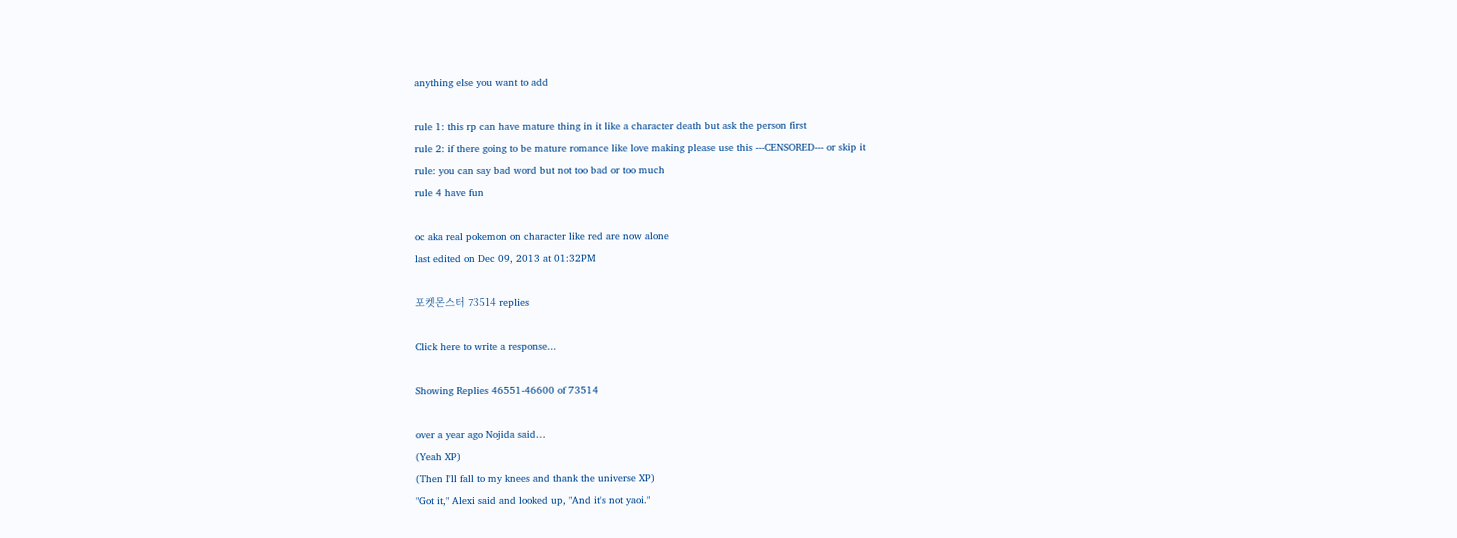anything else you want to add

rule 1: this rp can have mature thing in it like a character death but ask the person first
rule 2: if there going to be mature romance like love making please use this ---CENSORED--- or skip it
rule: you can say bad word but not too bad or too much
rule 4 have fun

oc aka real pokemon on character like red are now alone
last edited on Dec 09, 2013 at 01:32PM

포켓몬스터 73514 replies

Click here to write a response...

Showing Replies 46551-46600 of 73514

over a year ago Nojida said…
(Yeah XP)
(Then I'll fall to my knees and thank the universe XP)
"Got it," Alexi said and looked up, "And it's not yaoi."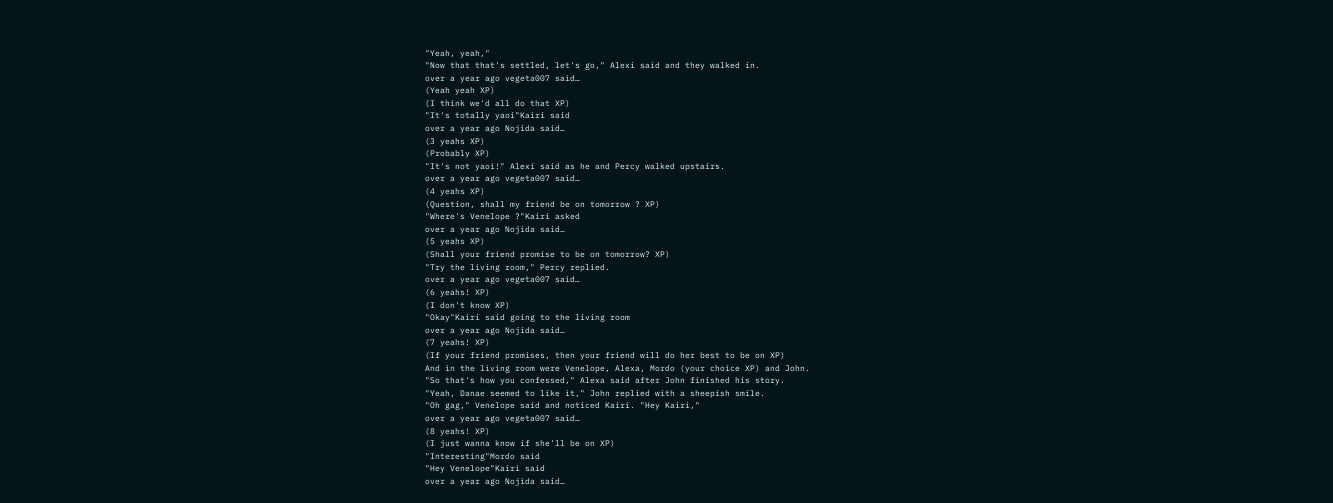"Yeah, yeah,"
"Now that that's settled, let's go," Alexi said and they walked in.
over a year ago vegeta007 said…
(Yeah yeah XP)
(I think we'd all do that XP)
"It's totally yaoi"Kairi said
over a year ago Nojida said…
(3 yeahs XP)
(Probably XP)
"It's not yaoi!" Alexi said as he and Percy walked upstairs.
over a year ago vegeta007 said…
(4 yeahs XP)
(Question, shall my friend be on tomorrow ? XP)
"Where's Venelope ?"Kairi asked
over a year ago Nojida said…
(5 yeahs XP)
(Shall your friend promise to be on tomorrow? XP)
"Try the living room," Percy replied.
over a year ago vegeta007 said…
(6 yeahs! XP)
(I don't know XP)
"Okay"Kairi said going to the living room
over a year ago Nojida said…
(7 yeahs! XP)
(If your friend promises, then your friend will do her best to be on XP)
And in the living room were Venelope, Alexa, Mordo (your choice XP) and John.
"So that's how you confessed," Alexa said after John finished his story.
"Yeah, Danae seemed to like it," John replied with a sheepish smile.
"Oh gag," Venelope said and noticed Kairi. "Hey Kairi,"
over a year ago vegeta007 said…
(8 yeahs! XP)
(I just wanna know if she'll be on XP)
"Interesting"Mordo said
"Hey Venelope"Kairi said
over a year ago Nojida said…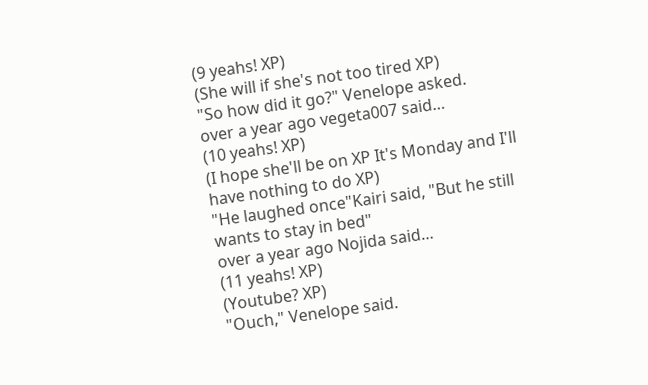(9 yeahs! XP)
(She will if she's not too tired XP)
"So how did it go?" Venelope asked.
over a year ago vegeta007 said…
(10 yeahs! XP)
(I hope she'll be on XP It's Monday and I'll have nothing to do XP)
"He laughed once"Kairi said, "But he still wants to stay in bed"
over a year ago Nojida said…
(11 yeahs! XP)
(Youtube? XP)
"Ouch," Venelope said.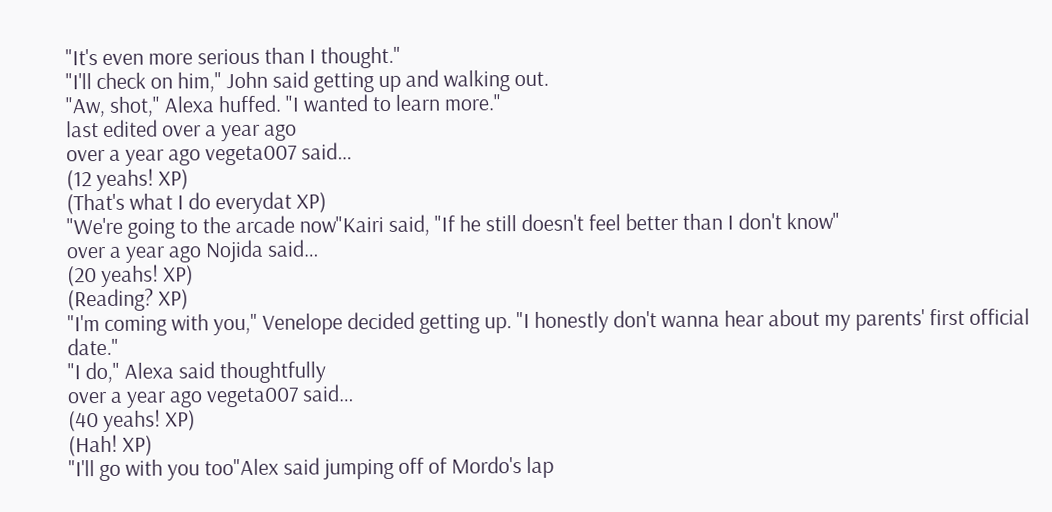"It's even more serious than I thought."
"I'll check on him," John said getting up and walking out.
"Aw, shot," Alexa huffed. "I wanted to learn more."
last edited over a year ago
over a year ago vegeta007 said…
(12 yeahs! XP)
(That's what I do everydat XP)
"We're going to the arcade now"Kairi said, "If he still doesn't feel better than I don't know"
over a year ago Nojida said…
(20 yeahs! XP)
(Reading? XP)
"I'm coming with you," Venelope decided getting up. "I honestly don't wanna hear about my parents' first official date."
"I do," Alexa said thoughtfully
over a year ago vegeta007 said…
(40 yeahs! XP)
(Hah! XP)
"I'll go with you too"Alex said jumping off of Mordo's lap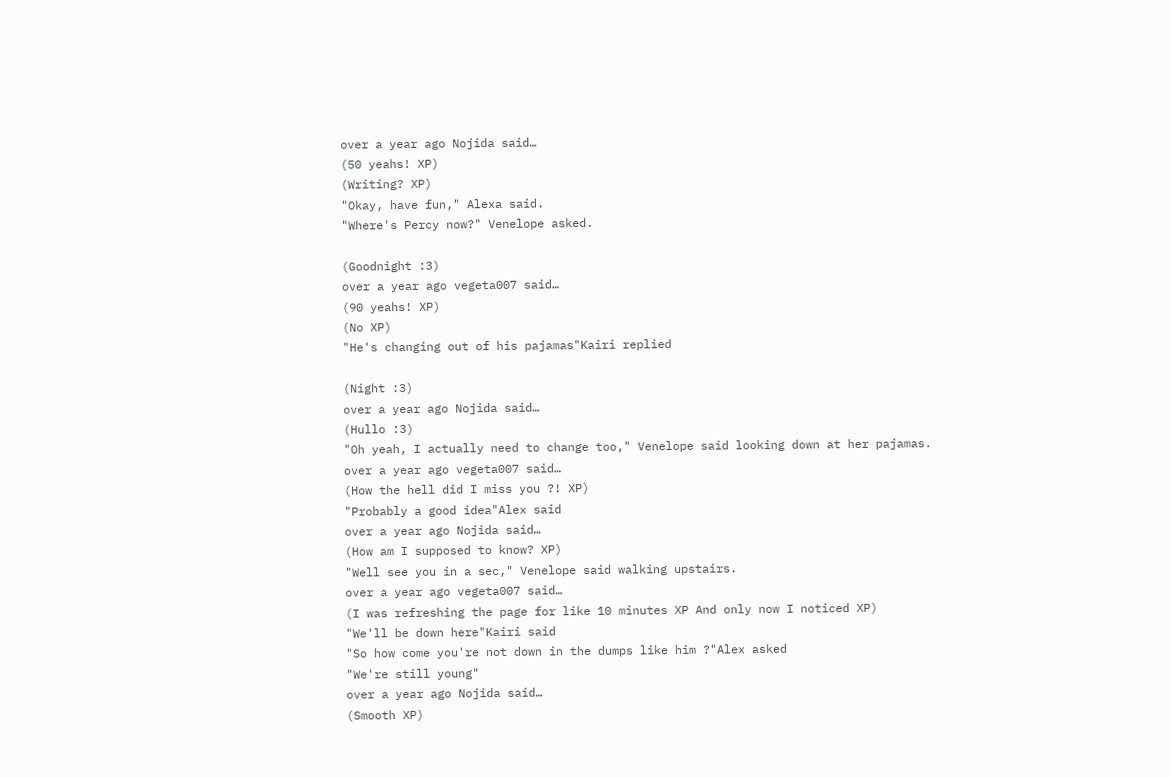over a year ago Nojida said…
(50 yeahs! XP)
(Writing? XP)
"Okay, have fun," Alexa said.
"Where's Percy now?" Venelope asked.

(Goodnight :3)
over a year ago vegeta007 said…
(90 yeahs! XP)
(No XP)
"He's changing out of his pajamas"Kairi replied

(Night :3)
over a year ago Nojida said…
(Hullo :3)
"Oh yeah, I actually need to change too," Venelope said looking down at her pajamas.
over a year ago vegeta007 said…
(How the hell did I miss you ?! XP)
"Probably a good idea"Alex said
over a year ago Nojida said…
(How am I supposed to know? XP)
"Well see you in a sec," Venelope said walking upstairs.
over a year ago vegeta007 said…
(I was refreshing the page for like 10 minutes XP And only now I noticed XP)
"We'll be down here"Kairi said
"So how come you're not down in the dumps like him ?"Alex asked
"We're still young"
over a year ago Nojida said…
(Smooth XP)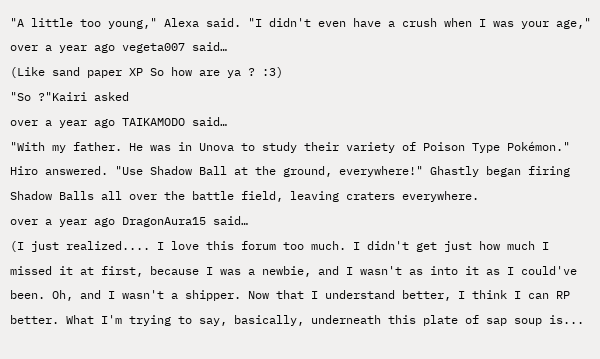"A little too young," Alexa said. "I didn't even have a crush when I was your age,"
over a year ago vegeta007 said…
(Like sand paper XP So how are ya ? :3)
"So ?"Kairi asked
over a year ago TAIKAMODO said…
"With my father. He was in Unova to study their variety of Poison Type Pokémon." Hiro answered. "Use Shadow Ball at the ground, everywhere!" Ghastly began firing Shadow Balls all over the battle field, leaving craters everywhere.
over a year ago DragonAura15 said…
(I just realized.... I love this forum too much. I didn't get just how much I missed it at first, because I was a newbie, and I wasn't as into it as I could've been. Oh, and I wasn't a shipper. Now that I understand better, I think I can RP better. What I'm trying to say, basically, underneath this plate of sap soup is...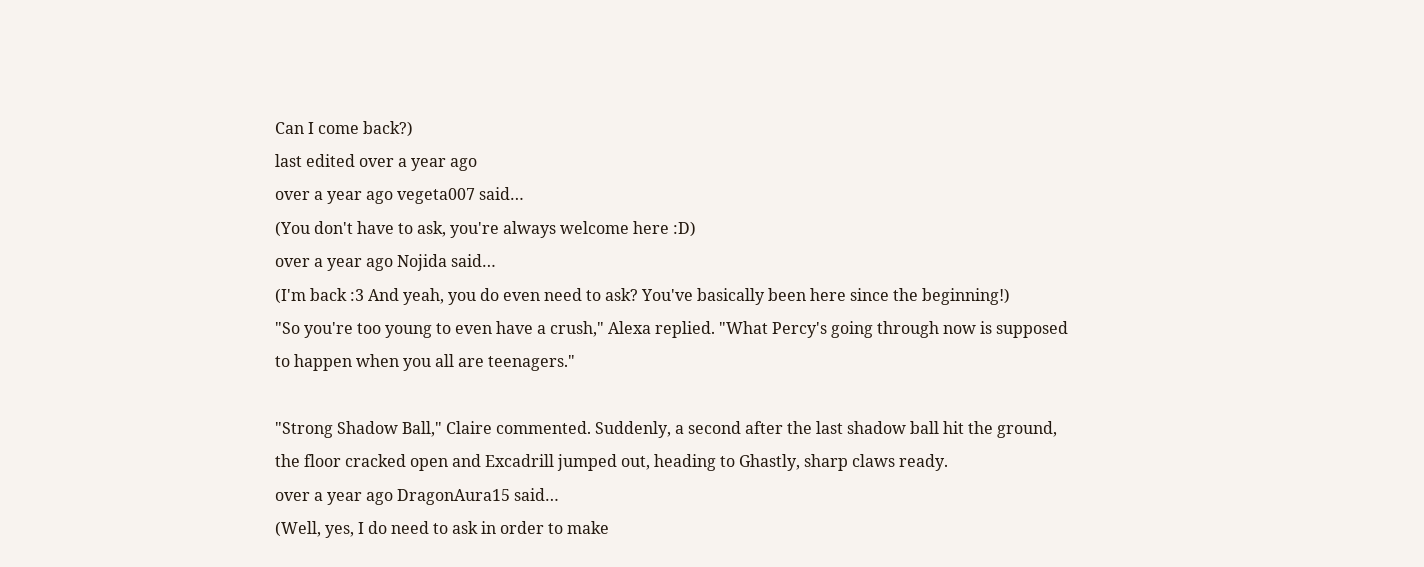Can I come back?)
last edited over a year ago
over a year ago vegeta007 said…
(You don't have to ask, you're always welcome here :D)
over a year ago Nojida said…
(I'm back :3 And yeah, you do even need to ask? You've basically been here since the beginning!)
"So you're too young to even have a crush," Alexa replied. "What Percy's going through now is supposed to happen when you all are teenagers."

"Strong Shadow Ball," Claire commented. Suddenly, a second after the last shadow ball hit the ground, the floor cracked open and Excadrill jumped out, heading to Ghastly, sharp claws ready.
over a year ago DragonAura15 said…
(Well, yes, I do need to ask in order to make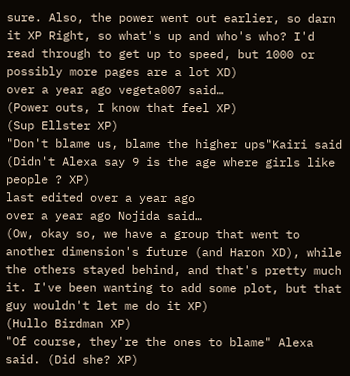sure. Also, the power went out earlier, so darn it XP Right, so what's up and who's who? I'd read through to get up to speed, but 1000 or possibly more pages are a lot XD)
over a year ago vegeta007 said…
(Power outs, I know that feel XP)
(Sup Ellster XP)
"Don't blame us, blame the higher ups"Kairi said (Didn't Alexa say 9 is the age where girls like people ? XP)
last edited over a year ago
over a year ago Nojida said…
(Ow, okay so, we have a group that went to another dimension's future (and Haron XD), while the others stayed behind, and that's pretty much it. I've been wanting to add some plot, but that guy wouldn't let me do it XP)
(Hullo Birdman XP)
"Of course, they're the ones to blame" Alexa said. (Did she? XP)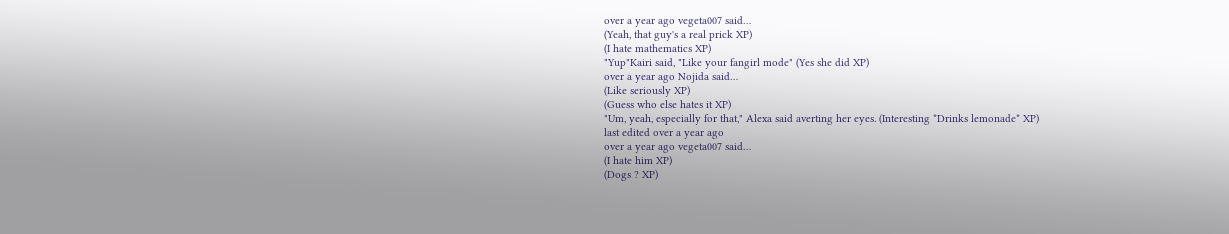over a year ago vegeta007 said…
(Yeah, that guy's a real prick XP)
(I hate mathematics XP)
"Yup"Kairi said, "Like your fangirl mode" (Yes she did XP)
over a year ago Nojida said…
(Like seriously XP)
(Guess who else hates it XP)
"Um, yeah, especially for that," Alexa said averting her eyes. (Interesting *Drinks lemonade* XP)
last edited over a year ago
over a year ago vegeta007 said…
(I hate him XP)
(Dogs ? XP)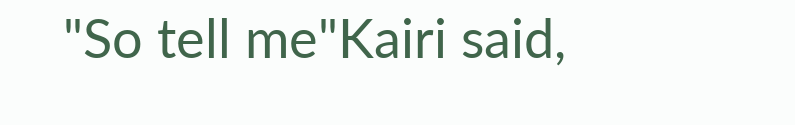"So tell me"Kairi said,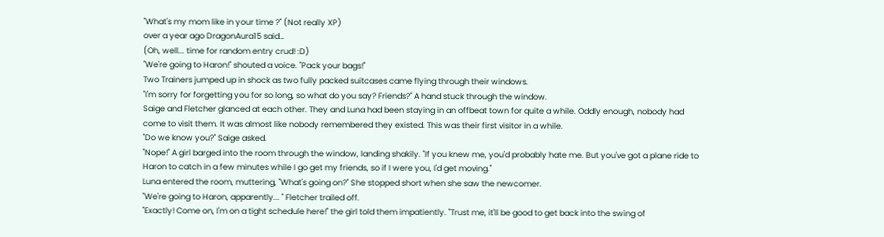"What's my mom like in your time ?" (Not really XP)
over a year ago DragonAura15 said…
(Oh, well... time for random entry crud! :D)
"We're going to Haron!" shouted a voice. "Pack your bags!"
Two Trainers jumped up in shock as two fully packed suitcases came flying through their windows.
"I'm sorry for forgetting you for so long, so what do you say? Friends?" A hand stuck through the window.
Saige and Fletcher glanced at each other. They and Luna had been staying in an offbeat town for quite a while. Oddly enough, nobody had come to visit them. It was almost like nobody remembered they existed. This was their first visitor in a while.
"Do we know you?" Saige asked.
"Nope!" A girl barged into the room through the window, landing shakily. "If you knew me, you'd probably hate me. But you've got a plane ride to Haron to catch in a few minutes while I go get my friends, so if I were you, I'd get moving."
Luna entered the room, muttering, "What's going on?" She stopped short when she saw the newcomer.
"We're going to Haron, apparently... " Fletcher trailed off.
"Exactly! Come on, I'm on a tight schedule here!" the girl told them impatiently. "Trust me, it'll be good to get back into the swing of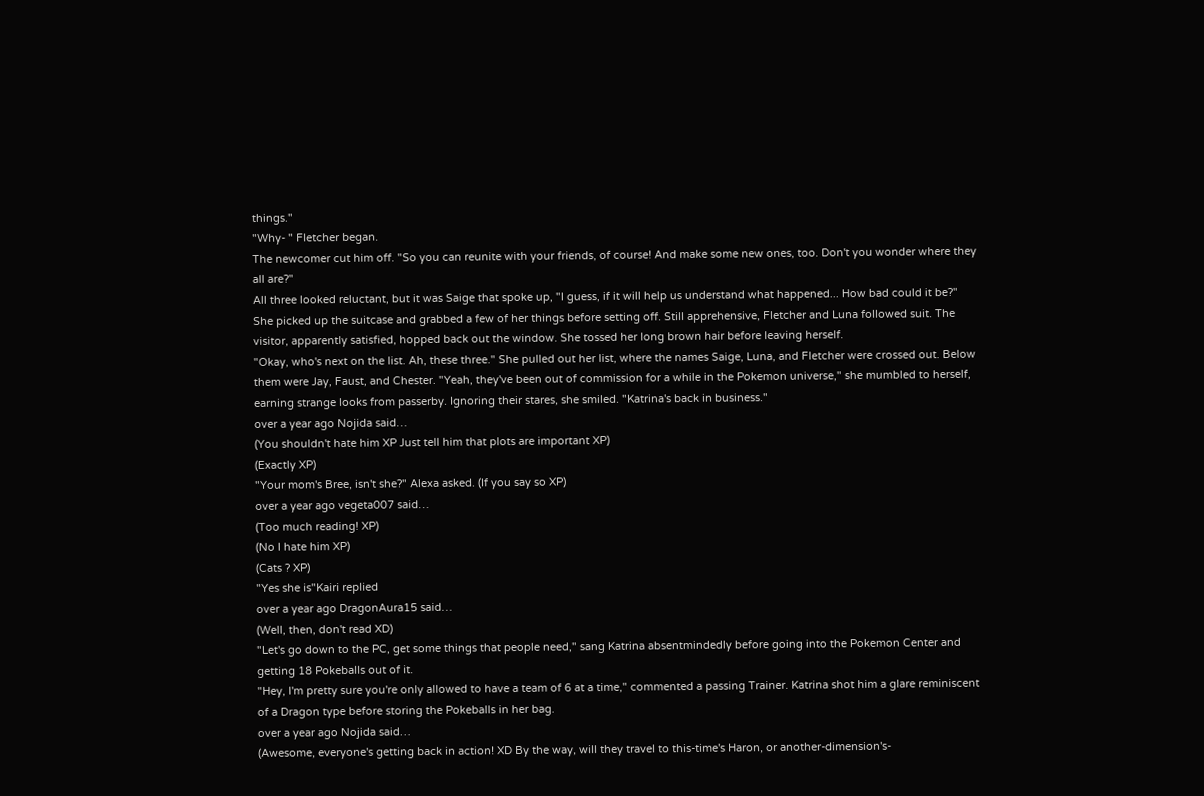things."
"Why- " Fletcher began.
The newcomer cut him off. "So you can reunite with your friends, of course! And make some new ones, too. Don't you wonder where they all are?"
All three looked reluctant, but it was Saige that spoke up, "I guess, if it will help us understand what happened... How bad could it be?"
She picked up the suitcase and grabbed a few of her things before setting off. Still apprehensive, Fletcher and Luna followed suit. The visitor, apparently satisfied, hopped back out the window. She tossed her long brown hair before leaving herself.
"Okay, who's next on the list. Ah, these three." She pulled out her list, where the names Saige, Luna, and Fletcher were crossed out. Below them were Jay, Faust, and Chester. "Yeah, they've been out of commission for a while in the Pokemon universe," she mumbled to herself, earning strange looks from passerby. Ignoring their stares, she smiled. "Katrina's back in business."
over a year ago Nojida said…
(You shouldn't hate him XP Just tell him that plots are important XP)
(Exactly XP)
"Your mom's Bree, isn't she?" Alexa asked. (If you say so XP)
over a year ago vegeta007 said…
(Too much reading! XP)
(No I hate him XP)
(Cats ? XP)
"Yes she is"Kairi replied
over a year ago DragonAura15 said…
(Well, then, don't read XD)
"Let's go down to the PC, get some things that people need," sang Katrina absentmindedly before going into the Pokemon Center and getting 18 Pokeballs out of it.
"Hey, I'm pretty sure you're only allowed to have a team of 6 at a time," commented a passing Trainer. Katrina shot him a glare reminiscent of a Dragon type before storing the Pokeballs in her bag.
over a year ago Nojida said…
(Awesome, everyone's getting back in action! XD By the way, will they travel to this-time's Haron, or another-dimension's-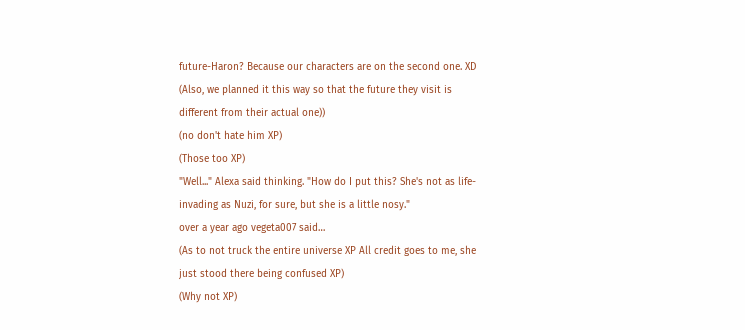future-Haron? Because our characters are on the second one. XD (Also, we planned it this way so that the future they visit is different from their actual one))
(no don't hate him XP)
(Those too XP)
"Well..." Alexa said thinking. "How do I put this? She's not as life-invading as Nuzi, for sure, but she is a little nosy."
over a year ago vegeta007 said…
(As to not truck the entire universe XP All credit goes to me, she just stood there being confused XP)
(Why not XP)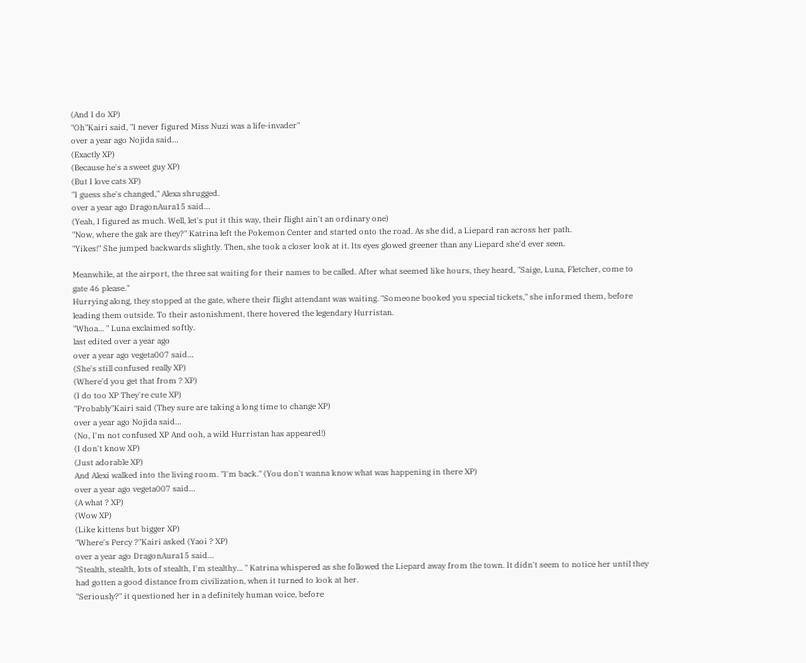(And I do XP)
"Oh"Kairi said, "I never figured Miss Nuzi was a life-invader"
over a year ago Nojida said…
(Exactly XP)
(Because he's a sweet guy XP)
(But I love cats XP)
"I guess she's changed," Alexa shrugged.
over a year ago DragonAura15 said…
(Yeah, I figured as much. Well, let's put it this way, their flight ain't an ordinary one)
"Now, where the gak are they?" Katrina left the Pokemon Center and started onto the road. As she did, a Liepard ran across her path.
"Yikes!" She jumped backwards slightly. Then, she took a closer look at it. Its eyes glowed greener than any Liepard she'd ever seen.

Meanwhile, at the airport, the three sat waiting for their names to be called. After what seemed like hours, they heard, "Saige, Luna, Fletcher, come to gate 46 please."
Hurrying along, they stopped at the gate, where their flight attendant was waiting. "Someone booked you special tickets," she informed them, before leading them outside. To their astonishment, there hovered the legendary Hurristan.
"Whoa... " Luna exclaimed softly.
last edited over a year ago
over a year ago vegeta007 said…
(She's still confused really XP)
(Where'd you get that from ? XP)
(I do too XP They're cute XP)
"Probably"Kairi said (They sure are taking a long time to change XP)
over a year ago Nojida said…
(No, I'm not confused XP And ooh, a wild Hurristan has appeared!)
(I don't know XP)
(Just adorable XP)
And Alexi walked into the living room. "I'm back." (You don't wanna know what was happening in there XP)
over a year ago vegeta007 said…
(A what ? XP)
(Wow XP)
(Like kittens but bigger XP)
"Where's Percy ?"Kairi asked (Yaoi ? XP)
over a year ago DragonAura15 said…
"Stealth, stealth, lots of stealth, I'm stealthy... " Katrina whispered as she followed the Liepard away from the town. It didn't seem to notice her until they had gotten a good distance from civilization, when it turned to look at her.
"Seriously?" it questioned her in a definitely human voice, before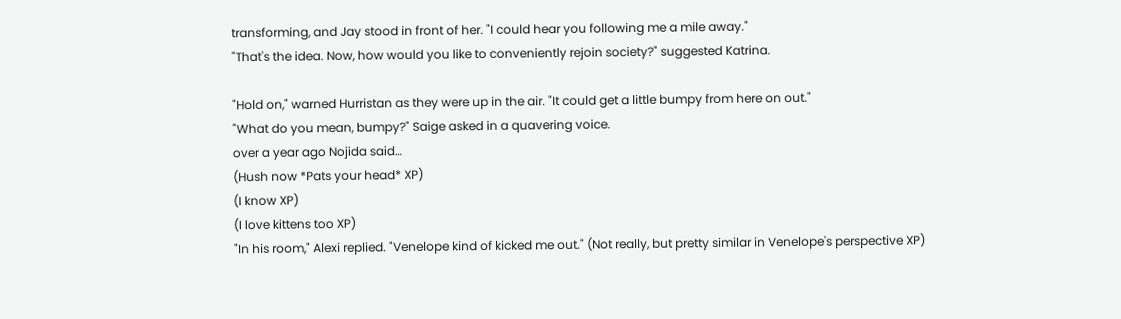transforming, and Jay stood in front of her. "I could hear you following me a mile away."
"That's the idea. Now, how would you like to conveniently rejoin society?" suggested Katrina.

"Hold on," warned Hurristan as they were up in the air. "It could get a little bumpy from here on out."
"What do you mean, bumpy?" Saige asked in a quavering voice.
over a year ago Nojida said…
(Hush now *Pats your head* XP)
(I know XP)
(I love kittens too XP)
"In his room," Alexi replied. "Venelope kind of kicked me out." (Not really, but pretty similar in Venelope's perspective XP)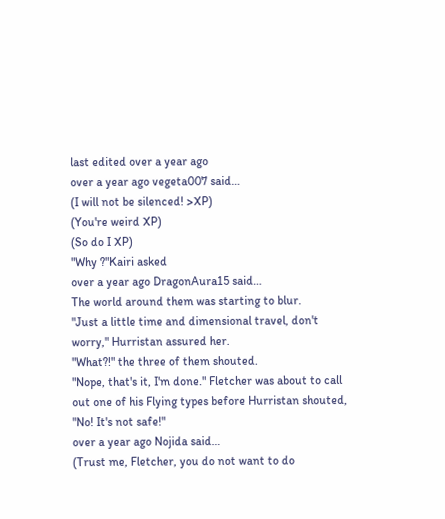last edited over a year ago
over a year ago vegeta007 said…
(I will not be silenced! >XP)
(You're weird XP)
(So do I XP)
"Why ?"Kairi asked
over a year ago DragonAura15 said…
The world around them was starting to blur.
"Just a little time and dimensional travel, don't worry," Hurristan assured her.
"What?!" the three of them shouted.
"Nope, that's it, I'm done." Fletcher was about to call out one of his Flying types before Hurristan shouted, "No! It's not safe!"
over a year ago Nojida said…
(Trust me, Fletcher, you do not want to do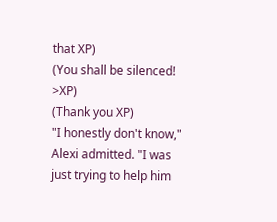that XP)
(You shall be silenced! >XP)
(Thank you XP)
"I honestly don't know," Alexi admitted. "I was just trying to help him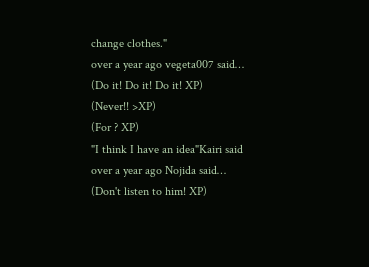change clothes."
over a year ago vegeta007 said…
(Do it! Do it! Do it! XP)
(Never!! >XP)
(For ? XP)
"I think I have an idea"Kairi said
over a year ago Nojida said…
(Don't listen to him! XP)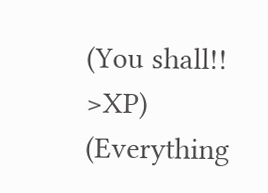(You shall!! >XP)
(Everything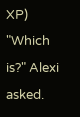XP)
"Which is?" Alexi asked.